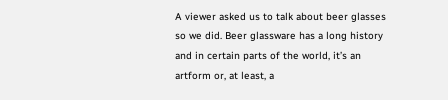A viewer asked us to talk about beer glasses so we did. Beer glassware has a long history and in certain parts of the world, it’s an artform or, at least, a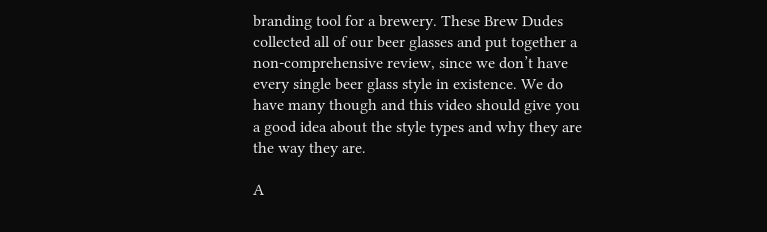branding tool for a brewery. These Brew Dudes collected all of our beer glasses and put together a non-comprehensive review, since we don’t have every single beer glass style in existence. We do have many though and this video should give you a good idea about the style types and why they are the way they are.

A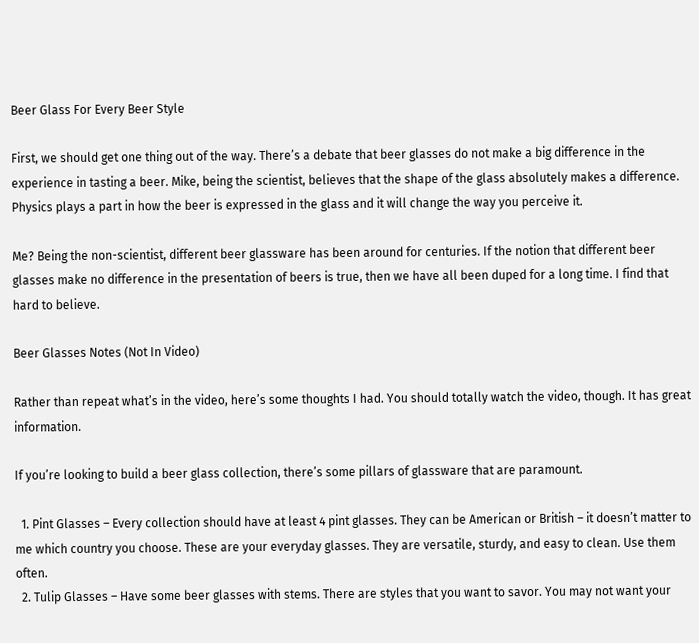Beer Glass For Every Beer Style

First, we should get one thing out of the way. There’s a debate that beer glasses do not make a big difference in the experience in tasting a beer. Mike, being the scientist, believes that the shape of the glass absolutely makes a difference. Physics plays a part in how the beer is expressed in the glass and it will change the way you perceive it.

Me? Being the non-scientist, different beer glassware has been around for centuries. If the notion that different beer glasses make no difference in the presentation of beers is true, then we have all been duped for a long time. I find that hard to believe.

Beer Glasses Notes (Not In Video)

Rather than repeat what’s in the video, here’s some thoughts I had. You should totally watch the video, though. It has great information.

If you’re looking to build a beer glass collection, there’s some pillars of glassware that are paramount.

  1. Pint Glasses – Every collection should have at least 4 pint glasses. They can be American or British – it doesn’t matter to me which country you choose. These are your everyday glasses. They are versatile, sturdy, and easy to clean. Use them often.
  2. Tulip Glasses – Have some beer glasses with stems. There are styles that you want to savor. You may not want your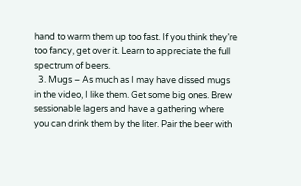hand to warm them up too fast. If you think they’re too fancy, get over it. Learn to appreciate the full spectrum of beers.
  3. Mugs – As much as I may have dissed mugs in the video, I like them. Get some big ones. Brew sessionable lagers and have a gathering where you can drink them by the liter. Pair the beer with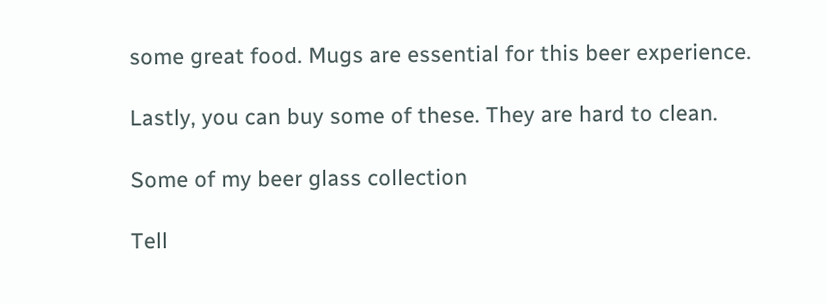some great food. Mugs are essential for this beer experience.

Lastly, you can buy some of these. They are hard to clean.

Some of my beer glass collection

Tell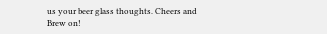us your beer glass thoughts. Cheers and Brew on!